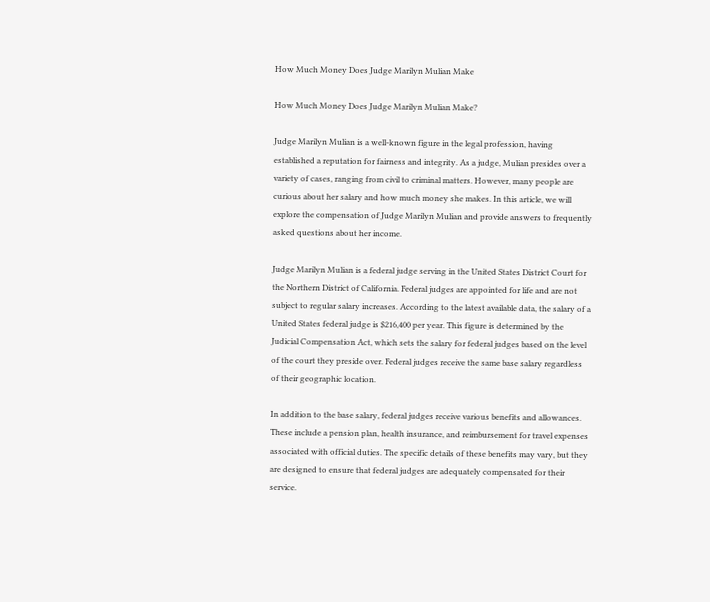How Much Money Does Judge Marilyn Mulian Make

How Much Money Does Judge Marilyn Mulian Make?

Judge Marilyn Mulian is a well-known figure in the legal profession, having established a reputation for fairness and integrity. As a judge, Mulian presides over a variety of cases, ranging from civil to criminal matters. However, many people are curious about her salary and how much money she makes. In this article, we will explore the compensation of Judge Marilyn Mulian and provide answers to frequently asked questions about her income.

Judge Marilyn Mulian is a federal judge serving in the United States District Court for the Northern District of California. Federal judges are appointed for life and are not subject to regular salary increases. According to the latest available data, the salary of a United States federal judge is $216,400 per year. This figure is determined by the Judicial Compensation Act, which sets the salary for federal judges based on the level of the court they preside over. Federal judges receive the same base salary regardless of their geographic location.

In addition to the base salary, federal judges receive various benefits and allowances. These include a pension plan, health insurance, and reimbursement for travel expenses associated with official duties. The specific details of these benefits may vary, but they are designed to ensure that federal judges are adequately compensated for their service.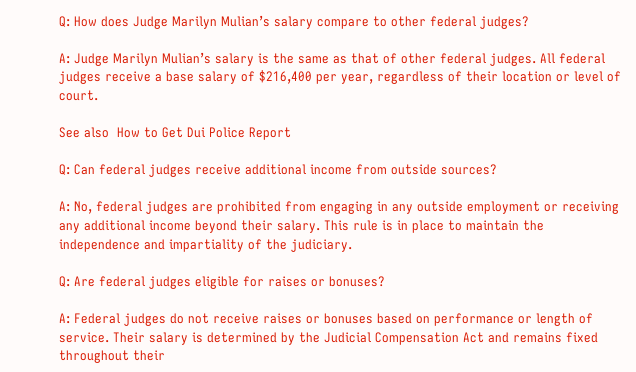Q: How does Judge Marilyn Mulian’s salary compare to other federal judges?

A: Judge Marilyn Mulian’s salary is the same as that of other federal judges. All federal judges receive a base salary of $216,400 per year, regardless of their location or level of court.

See also  How to Get Dui Police Report

Q: Can federal judges receive additional income from outside sources?

A: No, federal judges are prohibited from engaging in any outside employment or receiving any additional income beyond their salary. This rule is in place to maintain the independence and impartiality of the judiciary.

Q: Are federal judges eligible for raises or bonuses?

A: Federal judges do not receive raises or bonuses based on performance or length of service. Their salary is determined by the Judicial Compensation Act and remains fixed throughout their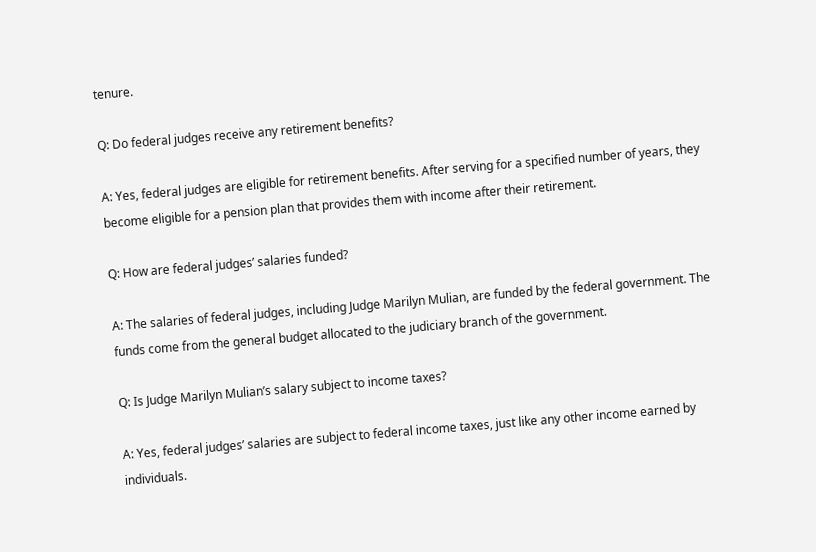tenure.

Q: Do federal judges receive any retirement benefits?

A: Yes, federal judges are eligible for retirement benefits. After serving for a specified number of years, they become eligible for a pension plan that provides them with income after their retirement.

Q: How are federal judges’ salaries funded?

A: The salaries of federal judges, including Judge Marilyn Mulian, are funded by the federal government. The funds come from the general budget allocated to the judiciary branch of the government.

Q: Is Judge Marilyn Mulian’s salary subject to income taxes?

A: Yes, federal judges’ salaries are subject to federal income taxes, just like any other income earned by individuals.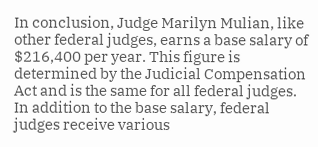In conclusion, Judge Marilyn Mulian, like other federal judges, earns a base salary of $216,400 per year. This figure is determined by the Judicial Compensation Act and is the same for all federal judges. In addition to the base salary, federal judges receive various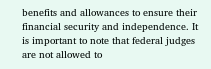benefits and allowances to ensure their financial security and independence. It is important to note that federal judges are not allowed to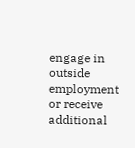engage in outside employment or receive additional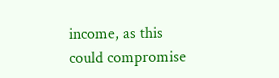income, as this could compromise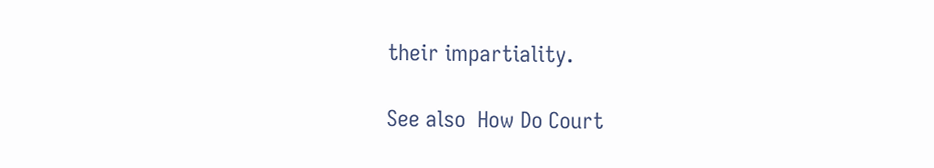their impartiality.

See also  How Do Court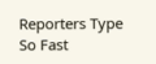Reporters Type So Fast